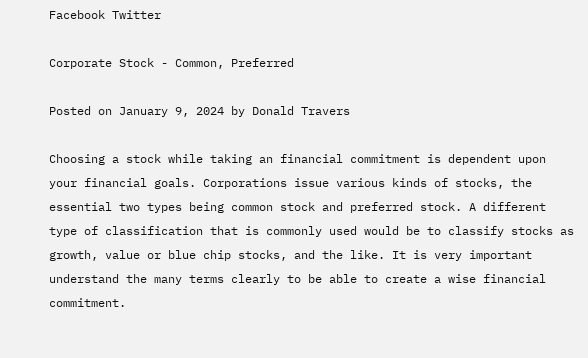Facebook Twitter

Corporate Stock - Common, Preferred

Posted on January 9, 2024 by Donald Travers

Choosing a stock while taking an financial commitment is dependent upon your financial goals. Corporations issue various kinds of stocks, the essential two types being common stock and preferred stock. A different type of classification that is commonly used would be to classify stocks as growth, value or blue chip stocks, and the like. It is very important understand the many terms clearly to be able to create a wise financial commitment.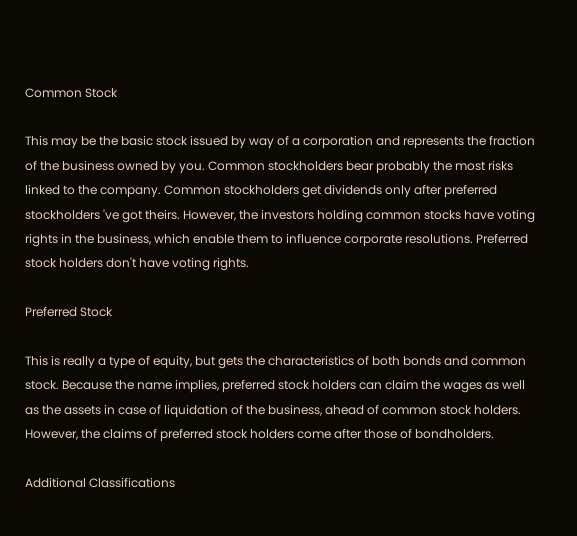Common Stock

This may be the basic stock issued by way of a corporation and represents the fraction of the business owned by you. Common stockholders bear probably the most risks linked to the company. Common stockholders get dividends only after preferred stockholders 've got theirs. However, the investors holding common stocks have voting rights in the business, which enable them to influence corporate resolutions. Preferred stock holders don't have voting rights.

Preferred Stock

This is really a type of equity, but gets the characteristics of both bonds and common stock. Because the name implies, preferred stock holders can claim the wages as well as the assets in case of liquidation of the business, ahead of common stock holders. However, the claims of preferred stock holders come after those of bondholders.

Additional Classifications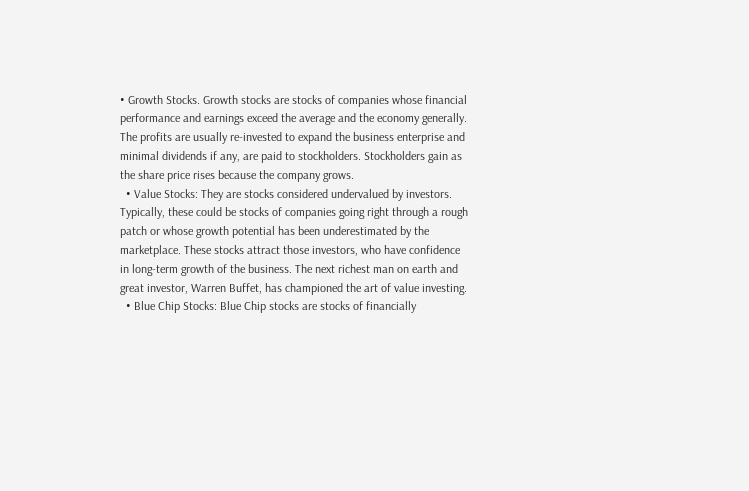• Growth Stocks. Growth stocks are stocks of companies whose financial performance and earnings exceed the average and the economy generally. The profits are usually re-invested to expand the business enterprise and minimal dividends if any, are paid to stockholders. Stockholders gain as the share price rises because the company grows.
  • Value Stocks: They are stocks considered undervalued by investors. Typically, these could be stocks of companies going right through a rough patch or whose growth potential has been underestimated by the marketplace. These stocks attract those investors, who have confidence in long-term growth of the business. The next richest man on earth and great investor, Warren Buffet, has championed the art of value investing.
  • Blue Chip Stocks: Blue Chip stocks are stocks of financially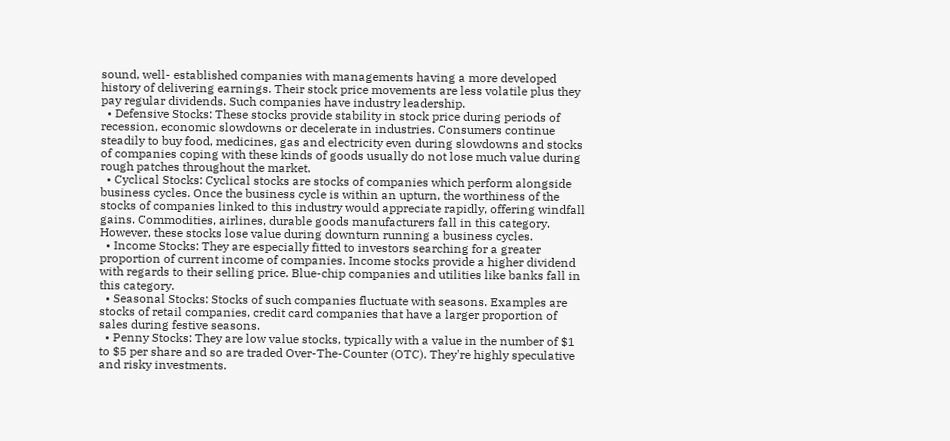sound, well- established companies with managements having a more developed history of delivering earnings. Their stock price movements are less volatile plus they pay regular dividends. Such companies have industry leadership.
  • Defensive Stocks: These stocks provide stability in stock price during periods of recession, economic slowdowns or decelerate in industries. Consumers continue steadily to buy food, medicines, gas and electricity even during slowdowns and stocks of companies coping with these kinds of goods usually do not lose much value during rough patches throughout the market.
  • Cyclical Stocks: Cyclical stocks are stocks of companies which perform alongside business cycles. Once the business cycle is within an upturn, the worthiness of the stocks of companies linked to this industry would appreciate rapidly, offering windfall gains. Commodities, airlines, durable goods manufacturers fall in this category. However, these stocks lose value during downturn running a business cycles.
  • Income Stocks: They are especially fitted to investors searching for a greater proportion of current income of companies. Income stocks provide a higher dividend with regards to their selling price. Blue-chip companies and utilities like banks fall in this category.
  • Seasonal Stocks: Stocks of such companies fluctuate with seasons. Examples are stocks of retail companies, credit card companies that have a larger proportion of sales during festive seasons.
  • Penny Stocks: They are low value stocks, typically with a value in the number of $1 to $5 per share and so are traded Over-The-Counter (OTC). They're highly speculative and risky investments.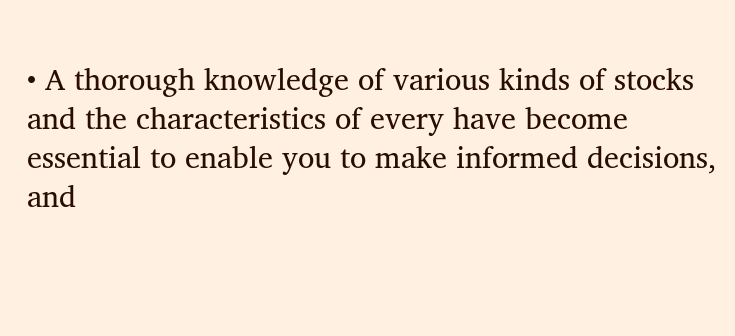• A thorough knowledge of various kinds of stocks and the characteristics of every have become essential to enable you to make informed decisions, and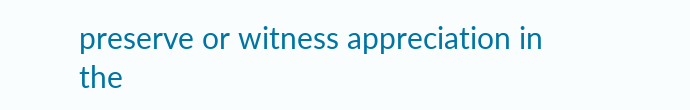preserve or witness appreciation in the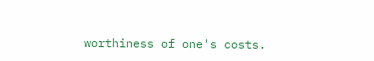worthiness of one's costs.